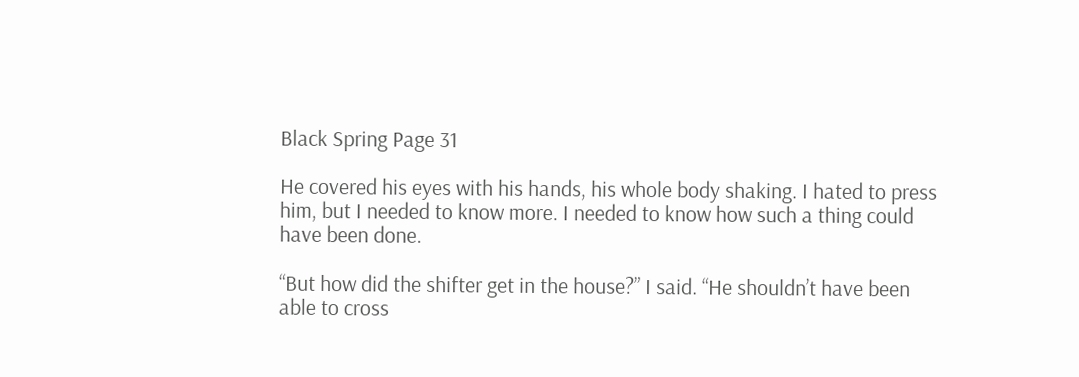Black Spring Page 31

He covered his eyes with his hands, his whole body shaking. I hated to press him, but I needed to know more. I needed to know how such a thing could have been done.

“But how did the shifter get in the house?” I said. “He shouldn’t have been able to cross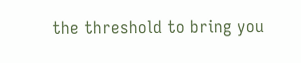the threshold to bring you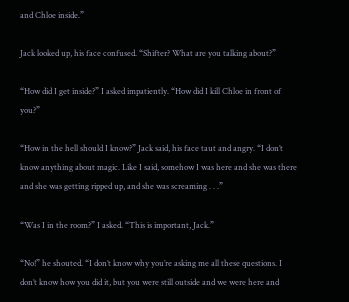and Chloe inside.”

Jack looked up, his face confused. “Shifter? What are you talking about?”

“How did I get inside?” I asked impatiently. “How did I kill Chloe in front of you?”

“How in the hell should I know?” Jack said, his face taut and angry. “I don’t know anything about magic. Like I said, somehow I was here and she was there and she was getting ripped up, and she was screaming . . .”

“Was I in the room?” I asked. “This is important, Jack.”

“No!” he shouted. “I don’t know why you’re asking me all these questions. I don’t know how you did it, but you were still outside and we were here and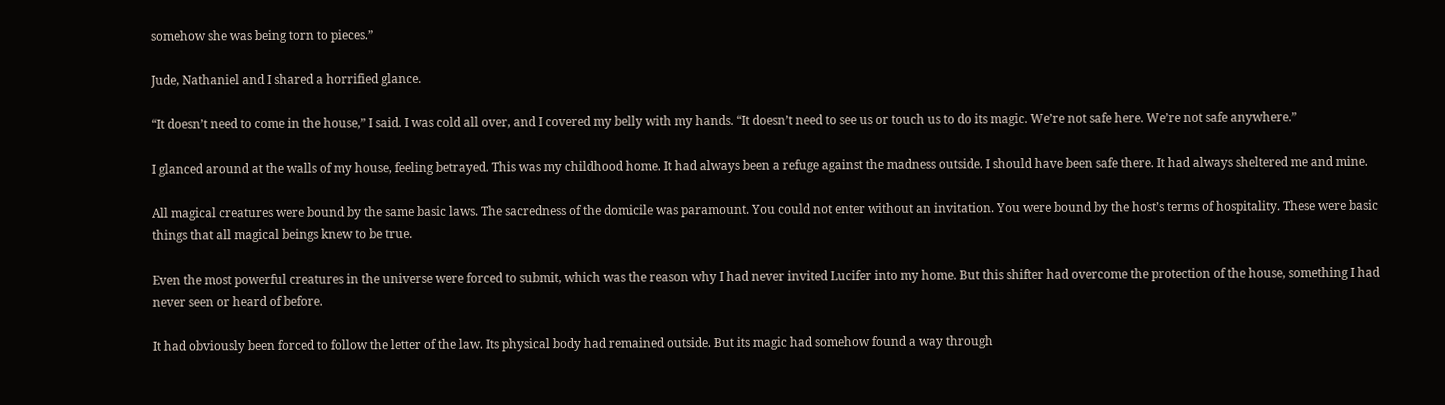somehow she was being torn to pieces.”

Jude, Nathaniel and I shared a horrified glance.

“It doesn’t need to come in the house,” I said. I was cold all over, and I covered my belly with my hands. “It doesn’t need to see us or touch us to do its magic. We’re not safe here. We’re not safe anywhere.”

I glanced around at the walls of my house, feeling betrayed. This was my childhood home. It had always been a refuge against the madness outside. I should have been safe there. It had always sheltered me and mine.

All magical creatures were bound by the same basic laws. The sacredness of the domicile was paramount. You could not enter without an invitation. You were bound by the host’s terms of hospitality. These were basic things that all magical beings knew to be true.

Even the most powerful creatures in the universe were forced to submit, which was the reason why I had never invited Lucifer into my home. But this shifter had overcome the protection of the house, something I had never seen or heard of before.

It had obviously been forced to follow the letter of the law. Its physical body had remained outside. But its magic had somehow found a way through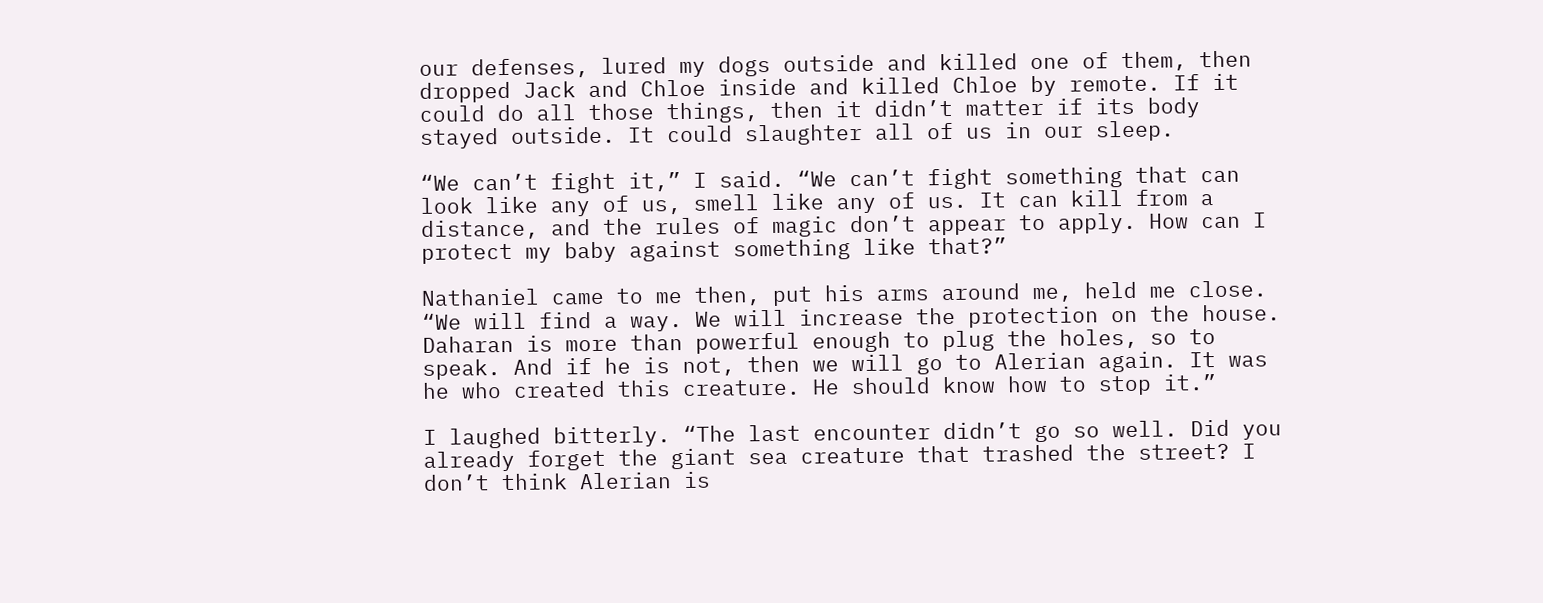our defenses, lured my dogs outside and killed one of them, then dropped Jack and Chloe inside and killed Chloe by remote. If it could do all those things, then it didn’t matter if its body stayed outside. It could slaughter all of us in our sleep.

“We can’t fight it,” I said. “We can’t fight something that can look like any of us, smell like any of us. It can kill from a distance, and the rules of magic don’t appear to apply. How can I protect my baby against something like that?”

Nathaniel came to me then, put his arms around me, held me close. “We will find a way. We will increase the protection on the house. Daharan is more than powerful enough to plug the holes, so to speak. And if he is not, then we will go to Alerian again. It was he who created this creature. He should know how to stop it.”

I laughed bitterly. “The last encounter didn’t go so well. Did you already forget the giant sea creature that trashed the street? I don’t think Alerian is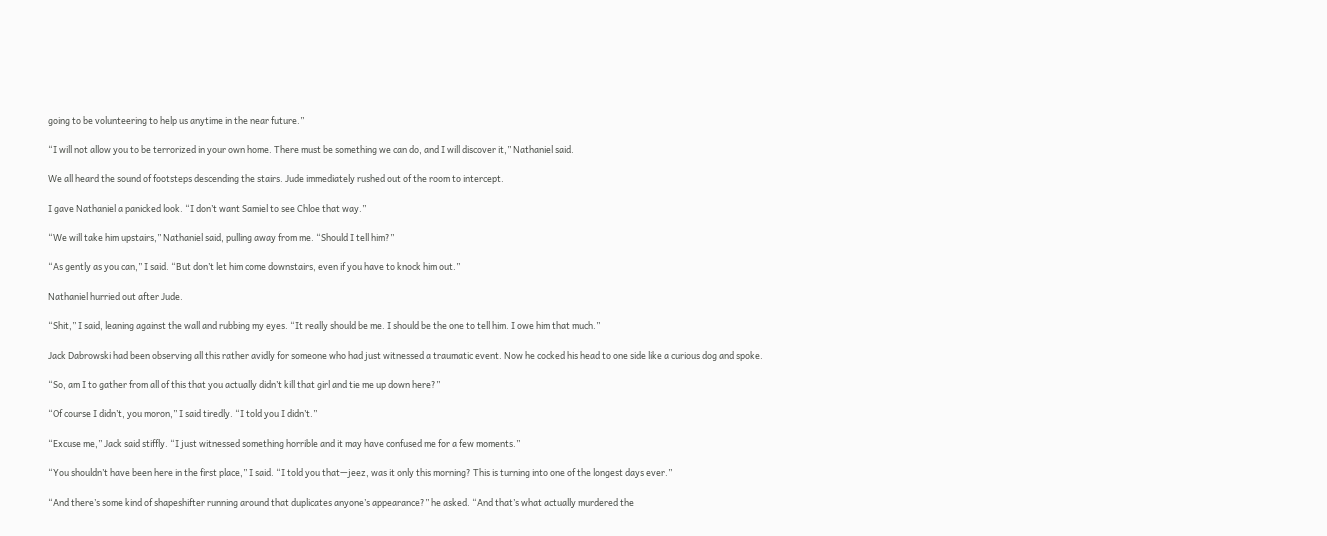going to be volunteering to help us anytime in the near future.”

“I will not allow you to be terrorized in your own home. There must be something we can do, and I will discover it,” Nathaniel said.

We all heard the sound of footsteps descending the stairs. Jude immediately rushed out of the room to intercept.

I gave Nathaniel a panicked look. “I don’t want Samiel to see Chloe that way.”

“We will take him upstairs,” Nathaniel said, pulling away from me. “Should I tell him?”

“As gently as you can,” I said. “But don’t let him come downstairs, even if you have to knock him out.”

Nathaniel hurried out after Jude.

“Shit,” I said, leaning against the wall and rubbing my eyes. “It really should be me. I should be the one to tell him. I owe him that much.”

Jack Dabrowski had been observing all this rather avidly for someone who had just witnessed a traumatic event. Now he cocked his head to one side like a curious dog and spoke.

“So, am I to gather from all of this that you actually didn’t kill that girl and tie me up down here?”

“Of course I didn’t, you moron,” I said tiredly. “I told you I didn’t.”

“Excuse me,” Jack said stiffly. “I just witnessed something horrible and it may have confused me for a few moments.”

“You shouldn’t have been here in the first place,” I said. “I told you that—jeez, was it only this morning? This is turning into one of the longest days ever.”

“And there’s some kind of shapeshifter running around that duplicates anyone’s appearance?” he asked. “And that’s what actually murdered the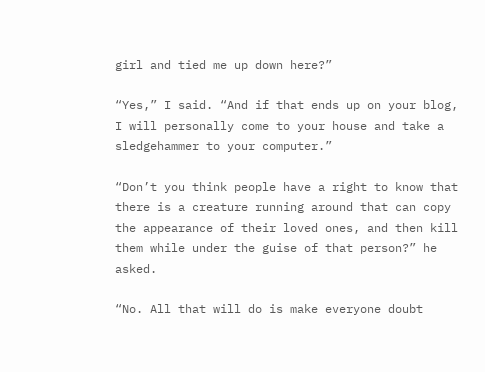girl and tied me up down here?”

“Yes,” I said. “And if that ends up on your blog, I will personally come to your house and take a sledgehammer to your computer.”

“Don’t you think people have a right to know that there is a creature running around that can copy the appearance of their loved ones, and then kill them while under the guise of that person?” he asked.

“No. All that will do is make everyone doubt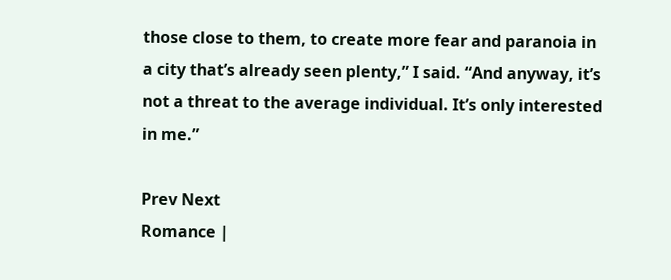those close to them, to create more fear and paranoia in a city that’s already seen plenty,” I said. “And anyway, it’s not a threat to the average individual. It’s only interested in me.”

Prev Next
Romance |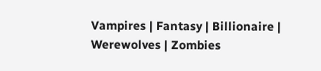Vampires | Fantasy | Billionaire | Werewolves | Zombies